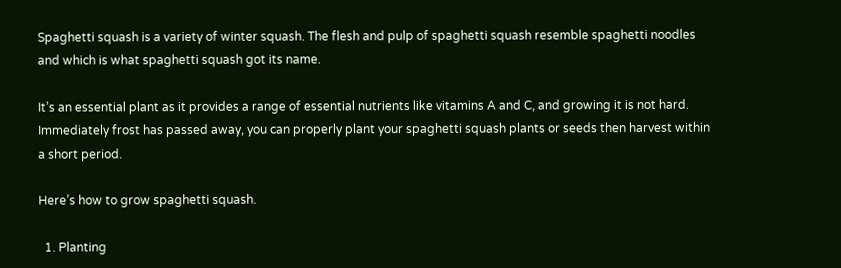Spaghetti squash is a variety of winter squash. The flesh and pulp of spaghetti squash resemble spaghetti noodles and which is what spaghetti squash got its name.

It’s an essential plant as it provides a range of essential nutrients like vitamins A and C, and growing it is not hard. Immediately frost has passed away, you can properly plant your spaghetti squash plants or seeds then harvest within a short period.

Here’s how to grow spaghetti squash.

  1. Planting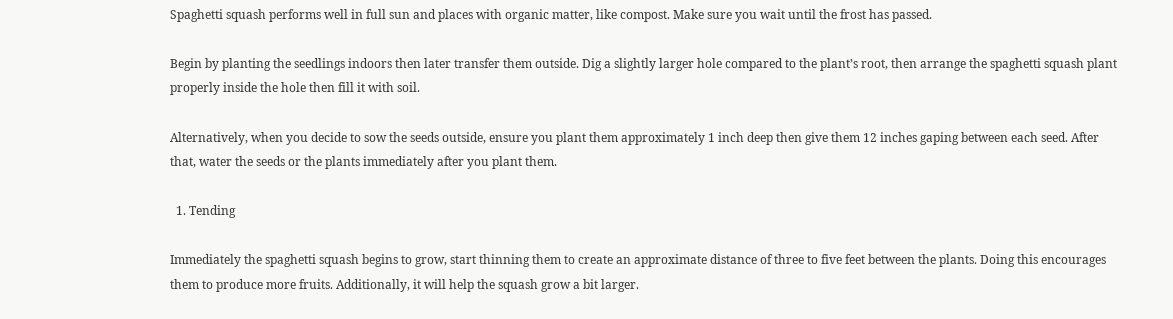Spaghetti squash performs well in full sun and places with organic matter, like compost. Make sure you wait until the frost has passed.

Begin by planting the seedlings indoors then later transfer them outside. Dig a slightly larger hole compared to the plant’s root, then arrange the spaghetti squash plant properly inside the hole then fill it with soil.

Alternatively, when you decide to sow the seeds outside, ensure you plant them approximately 1 inch deep then give them 12 inches gaping between each seed. After that, water the seeds or the plants immediately after you plant them.

  1. Tending

Immediately the spaghetti squash begins to grow, start thinning them to create an approximate distance of three to five feet between the plants. Doing this encourages them to produce more fruits. Additionally, it will help the squash grow a bit larger.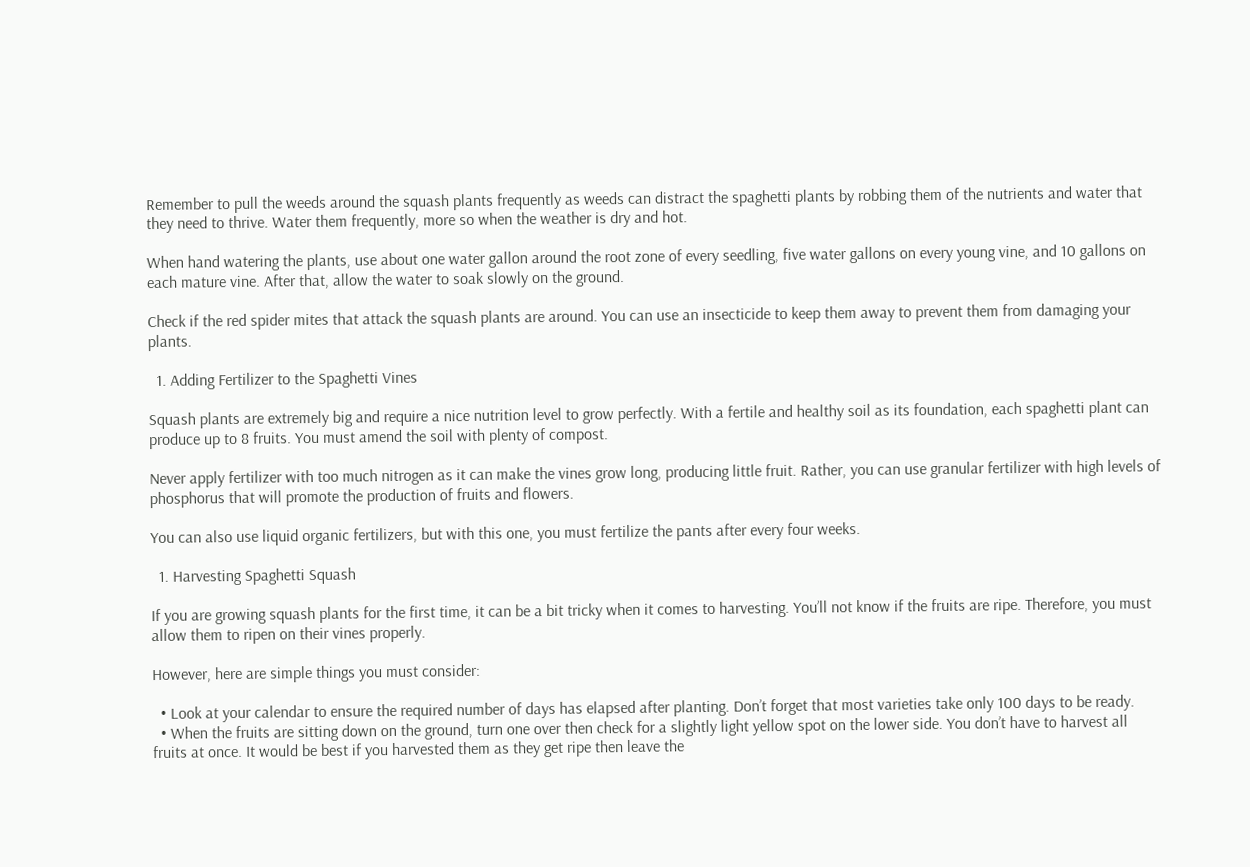Remember to pull the weeds around the squash plants frequently as weeds can distract the spaghetti plants by robbing them of the nutrients and water that they need to thrive. Water them frequently, more so when the weather is dry and hot.

When hand watering the plants, use about one water gallon around the root zone of every seedling, five water gallons on every young vine, and 10 gallons on each mature vine. After that, allow the water to soak slowly on the ground.

Check if the red spider mites that attack the squash plants are around. You can use an insecticide to keep them away to prevent them from damaging your plants.

  1. Adding Fertilizer to the Spaghetti Vines

Squash plants are extremely big and require a nice nutrition level to grow perfectly. With a fertile and healthy soil as its foundation, each spaghetti plant can produce up to 8 fruits. You must amend the soil with plenty of compost.

Never apply fertilizer with too much nitrogen as it can make the vines grow long, producing little fruit. Rather, you can use granular fertilizer with high levels of phosphorus that will promote the production of fruits and flowers.

You can also use liquid organic fertilizers, but with this one, you must fertilize the pants after every four weeks.

  1. Harvesting Spaghetti Squash

If you are growing squash plants for the first time, it can be a bit tricky when it comes to harvesting. You’ll not know if the fruits are ripe. Therefore, you must allow them to ripen on their vines properly.

However, here are simple things you must consider:

  • Look at your calendar to ensure the required number of days has elapsed after planting. Don’t forget that most varieties take only 100 days to be ready.
  • When the fruits are sitting down on the ground, turn one over then check for a slightly light yellow spot on the lower side. You don’t have to harvest all fruits at once. It would be best if you harvested them as they get ripe then leave the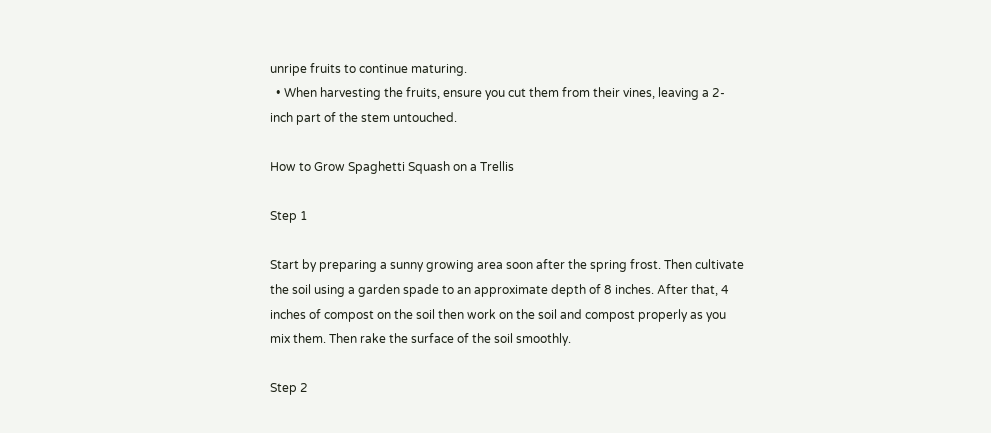unripe fruits to continue maturing.
  • When harvesting the fruits, ensure you cut them from their vines, leaving a 2-inch part of the stem untouched.

How to Grow Spaghetti Squash on a Trellis

Step 1

Start by preparing a sunny growing area soon after the spring frost. Then cultivate the soil using a garden spade to an approximate depth of 8 inches. After that, 4 inches of compost on the soil then work on the soil and compost properly as you mix them. Then rake the surface of the soil smoothly.

Step 2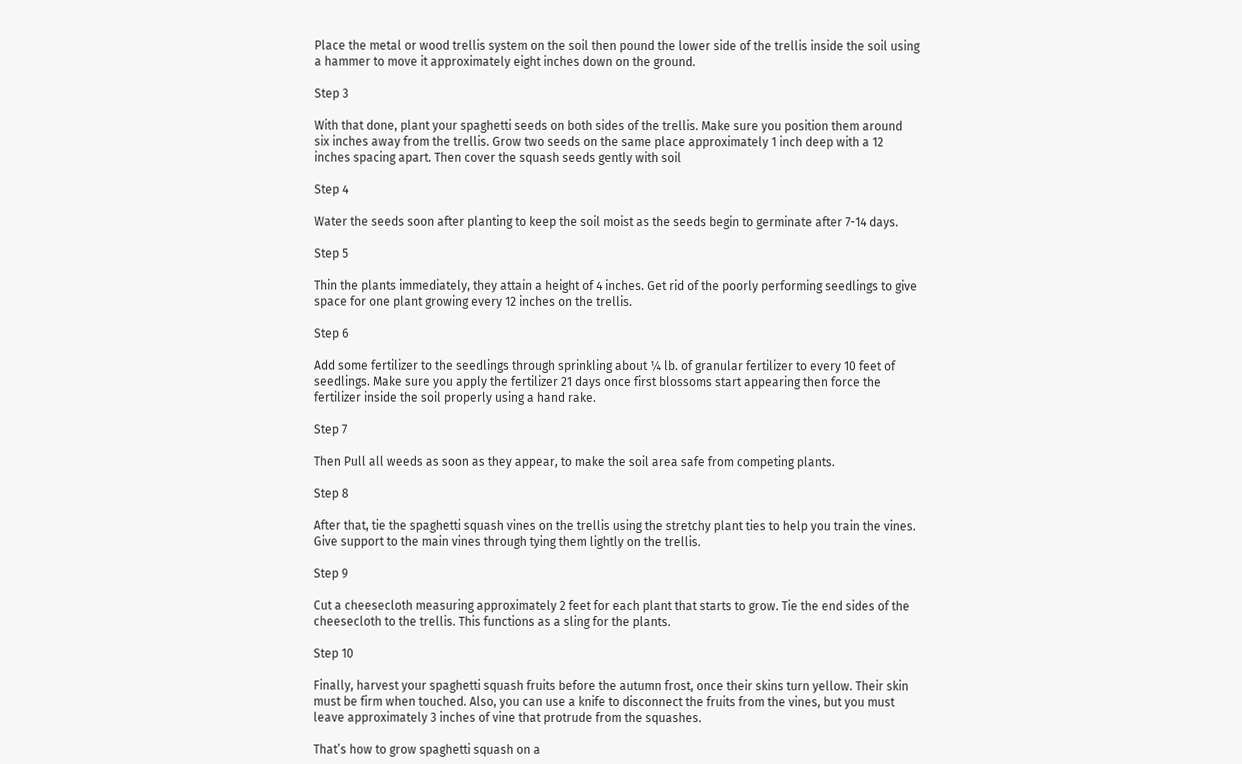Place the metal or wood trellis system on the soil then pound the lower side of the trellis inside the soil using a hammer to move it approximately eight inches down on the ground.

Step 3

With that done, plant your spaghetti seeds on both sides of the trellis. Make sure you position them around six inches away from the trellis. Grow two seeds on the same place approximately 1 inch deep with a 12 inches spacing apart. Then cover the squash seeds gently with soil

Step 4

Water the seeds soon after planting to keep the soil moist as the seeds begin to germinate after 7-14 days.

Step 5

Thin the plants immediately, they attain a height of 4 inches. Get rid of the poorly performing seedlings to give space for one plant growing every 12 inches on the trellis.

Step 6

Add some fertilizer to the seedlings through sprinkling about ¼ lb. of granular fertilizer to every 10 feet of seedlings. Make sure you apply the fertilizer 21 days once first blossoms start appearing then force the fertilizer inside the soil properly using a hand rake.

Step 7

Then Pull all weeds as soon as they appear, to make the soil area safe from competing plants.

Step 8

After that, tie the spaghetti squash vines on the trellis using the stretchy plant ties to help you train the vines. Give support to the main vines through tying them lightly on the trellis.

Step 9

Cut a cheesecloth measuring approximately 2 feet for each plant that starts to grow. Tie the end sides of the cheesecloth to the trellis. This functions as a sling for the plants.

Step 10

Finally, harvest your spaghetti squash fruits before the autumn frost, once their skins turn yellow. Their skin must be firm when touched. Also, you can use a knife to disconnect the fruits from the vines, but you must leave approximately 3 inches of vine that protrude from the squashes.

That’s how to grow spaghetti squash on a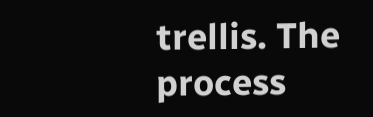trellis. The process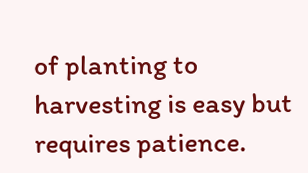of planting to harvesting is easy but requires patience.